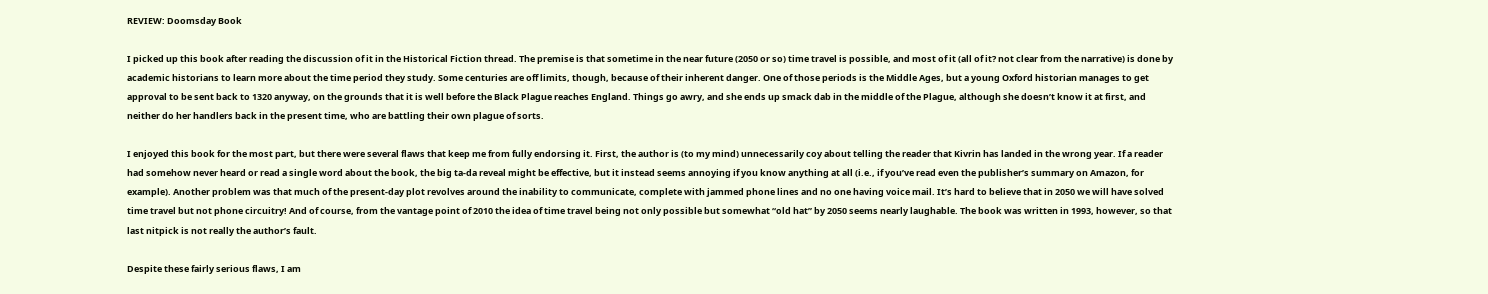REVIEW: Doomsday Book

I picked up this book after reading the discussion of it in the Historical Fiction thread. The premise is that sometime in the near future (2050 or so) time travel is possible, and most of it (all of it? not clear from the narrative) is done by academic historians to learn more about the time period they study. Some centuries are off limits, though, because of their inherent danger. One of those periods is the Middle Ages, but a young Oxford historian manages to get approval to be sent back to 1320 anyway, on the grounds that it is well before the Black Plague reaches England. Things go awry, and she ends up smack dab in the middle of the Plague, although she doesn’t know it at first, and neither do her handlers back in the present time, who are battling their own plague of sorts.

I enjoyed this book for the most part, but there were several flaws that keep me from fully endorsing it. First, the author is (to my mind) unnecessarily coy about telling the reader that Kivrin has landed in the wrong year. If a reader had somehow never heard or read a single word about the book, the big ta-da reveal might be effective, but it instead seems annoying if you know anything at all (i.e., if you’ve read even the publisher’s summary on Amazon, for example). Another problem was that much of the present-day plot revolves around the inability to communicate, complete with jammed phone lines and no one having voice mail. It’s hard to believe that in 2050 we will have solved time travel but not phone circuitry! And of course, from the vantage point of 2010 the idea of time travel being not only possible but somewhat “old hat” by 2050 seems nearly laughable. The book was written in 1993, however, so that last nitpick is not really the author’s fault.

Despite these fairly serious flaws, I am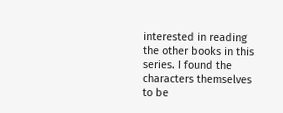interested in reading the other books in this series. I found the characters themselves to be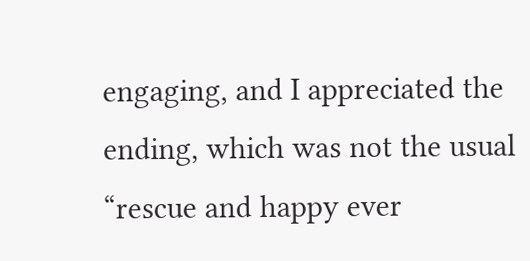engaging, and I appreciated the ending, which was not the usual “rescue and happy ever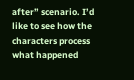after” scenario. I’d like to see how the characters process what happened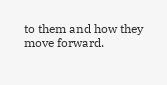to them and how they move forward.